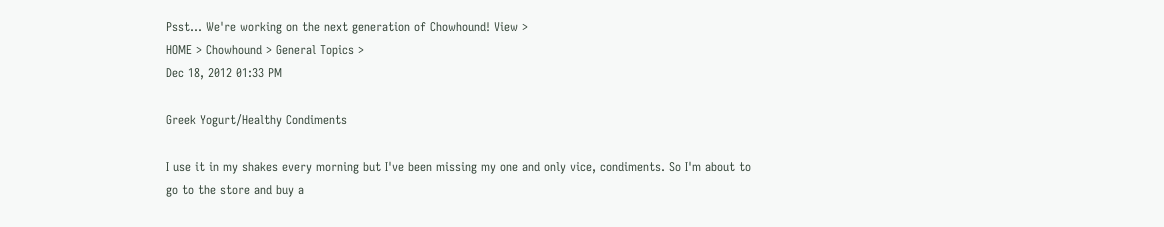Psst... We're working on the next generation of Chowhound! View >
HOME > Chowhound > General Topics >
Dec 18, 2012 01:33 PM

Greek Yogurt/Healthy Condiments

I use it in my shakes every morning but I've been missing my one and only vice, condiments. So I'm about to go to the store and buy a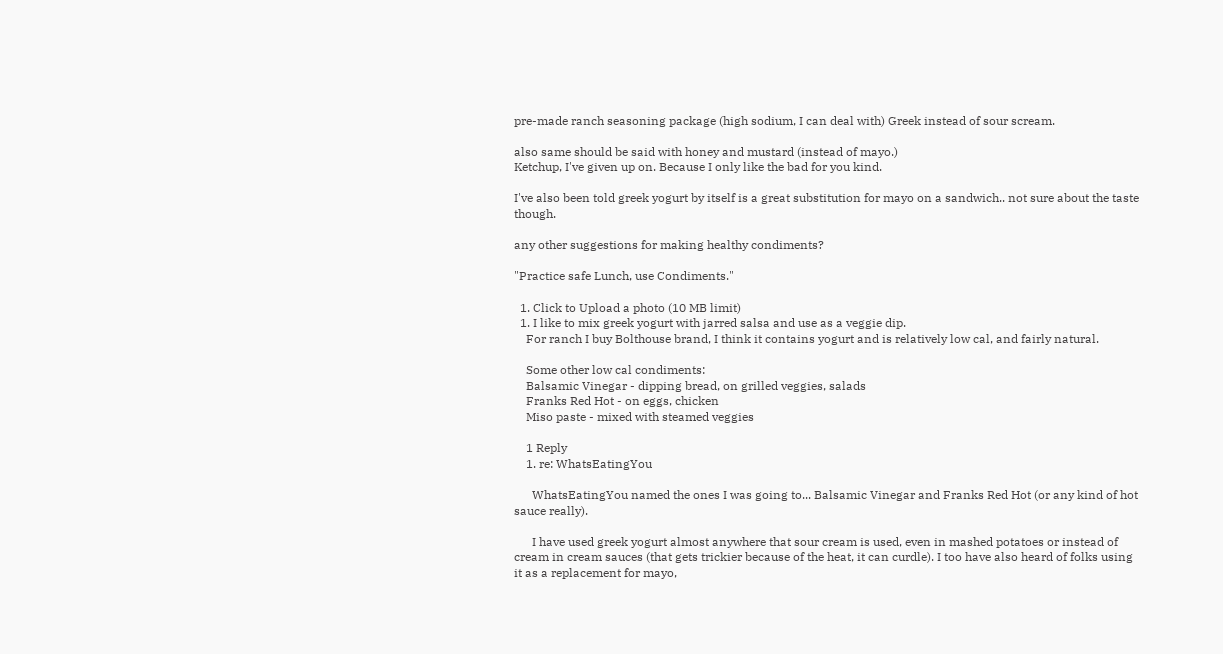pre-made ranch seasoning package (high sodium, I can deal with) Greek instead of sour scream.

also same should be said with honey and mustard (instead of mayo.)
Ketchup, I've given up on. Because I only like the bad for you kind.

I've also been told greek yogurt by itself is a great substitution for mayo on a sandwich.. not sure about the taste though.

any other suggestions for making healthy condiments?

"Practice safe Lunch, use Condiments."

  1. Click to Upload a photo (10 MB limit)
  1. I like to mix greek yogurt with jarred salsa and use as a veggie dip.
    For ranch I buy Bolthouse brand, I think it contains yogurt and is relatively low cal, and fairly natural.

    Some other low cal condiments:
    Balsamic Vinegar - dipping bread, on grilled veggies, salads
    Franks Red Hot - on eggs, chicken
    Miso paste - mixed with steamed veggies

    1 Reply
    1. re: WhatsEatingYou

      WhatsEatingYou named the ones I was going to... Balsamic Vinegar and Franks Red Hot (or any kind of hot sauce really).

      I have used greek yogurt almost anywhere that sour cream is used, even in mashed potatoes or instead of cream in cream sauces (that gets trickier because of the heat, it can curdle). I too have also heard of folks using it as a replacement for mayo,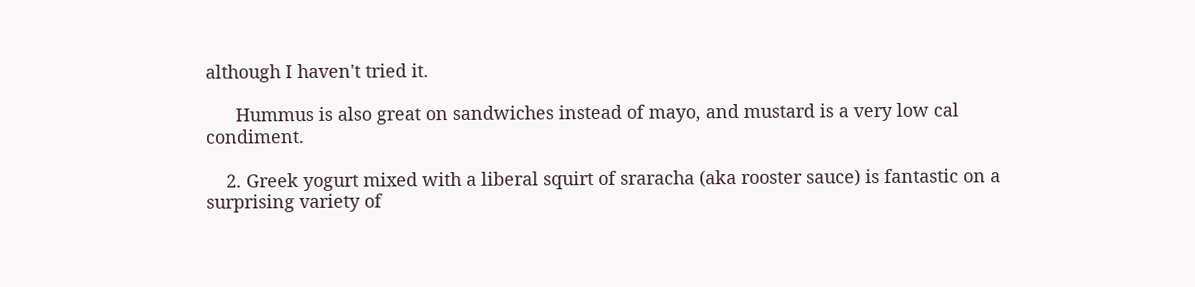although I haven't tried it.

      Hummus is also great on sandwiches instead of mayo, and mustard is a very low cal condiment.

    2. Greek yogurt mixed with a liberal squirt of sraracha (aka rooster sauce) is fantastic on a surprising variety of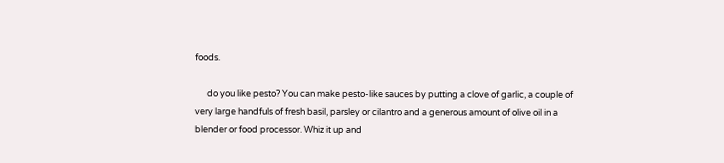foods.

      do you like pesto? You can make pesto-like sauces by putting a clove of garlic, a couple of very large handfuls of fresh basil, parsley or cilantro and a generous amount of olive oil in a blender or food processor. Whiz it up and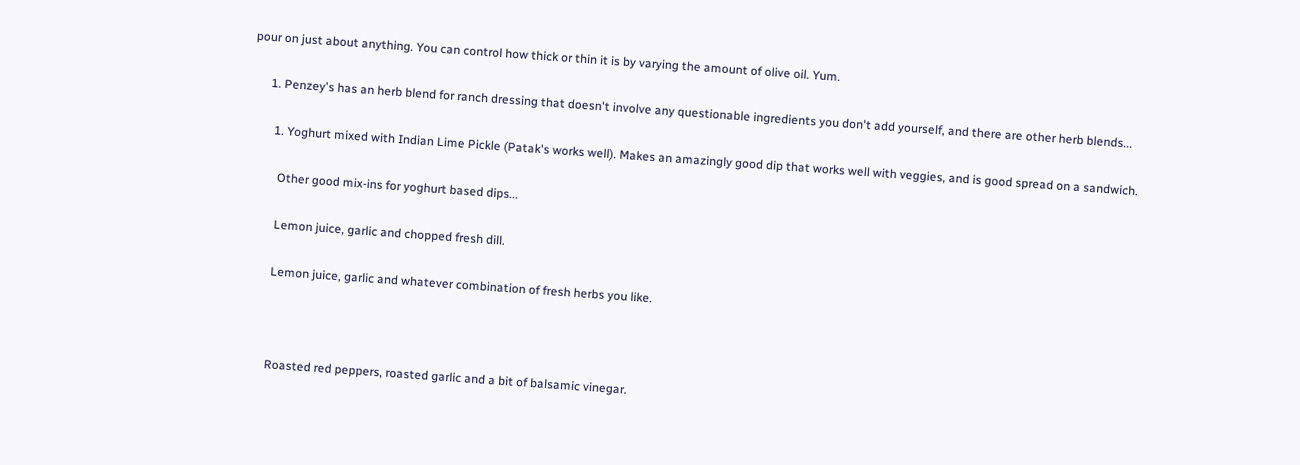pour on just about anything. You can control how thick or thin it is by varying the amount of olive oil. Yum.

      1. Penzey's has an herb blend for ranch dressing that doesn't involve any questionable ingredients you don't add yourself, and there are other herb blends...

        1. Yoghurt mixed with Indian Lime Pickle (Patak's works well). Makes an amazingly good dip that works well with veggies, and is good spread on a sandwich.

          Other good mix-ins for yoghurt based dips...

          Lemon juice, garlic and chopped fresh dill.

          Lemon juice, garlic and whatever combination of fresh herbs you like.



          Roasted red peppers, roasted garlic and a bit of balsamic vinegar.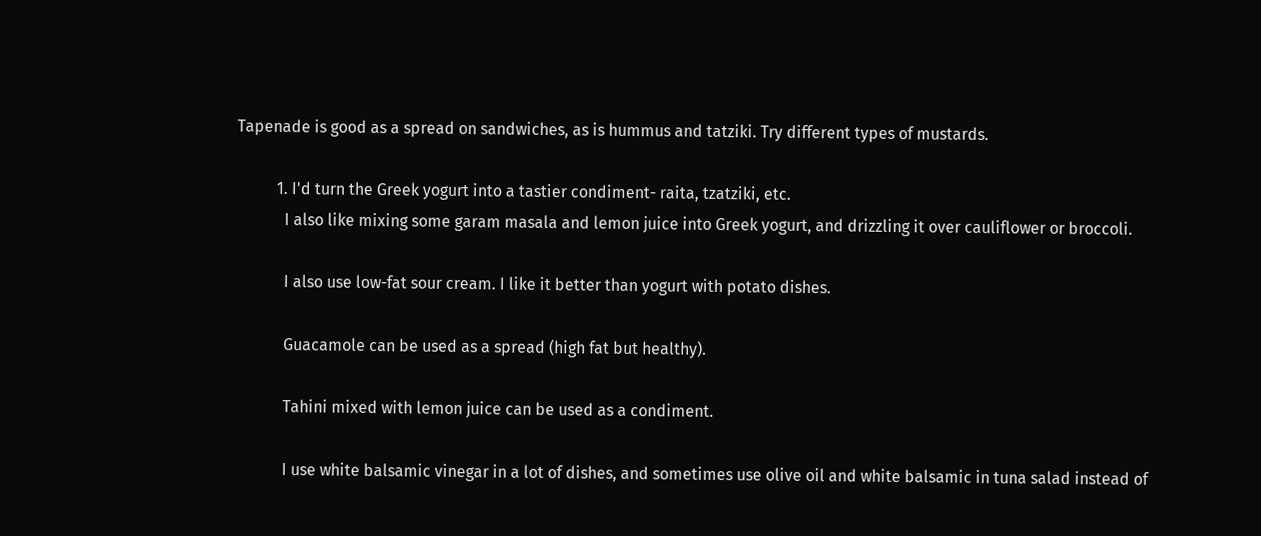Tapenade is good as a spread on sandwiches, as is hummus and tatziki. Try different types of mustards.

          1. I'd turn the Greek yogurt into a tastier condiment- raita, tzatziki, etc.
            I also like mixing some garam masala and lemon juice into Greek yogurt, and drizzling it over cauliflower or broccoli.

            I also use low-fat sour cream. I like it better than yogurt with potato dishes.

            Guacamole can be used as a spread (high fat but healthy).

            Tahini mixed with lemon juice can be used as a condiment.

            I use white balsamic vinegar in a lot of dishes, and sometimes use olive oil and white balsamic in tuna salad instead of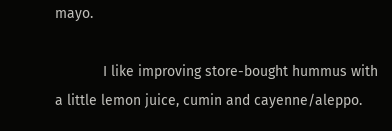mayo.

            I like improving store-bought hummus with a little lemon juice, cumin and cayenne/aleppo.